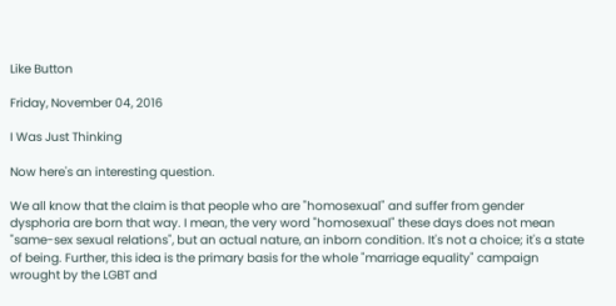Like Button

Friday, November 04, 2016

I Was Just Thinking

Now here's an interesting question.

We all know that the claim is that people who are "homosexual" and suffer from gender dysphoria are born that way. I mean, the very word "homosexual" these days does not mean "same-sex sexual relations", but an actual nature, an inborn condition. It's not a choice; it's a state of being. Further, this idea is the primary basis for the whole "marriage equality" campaign wrought by the LGBT and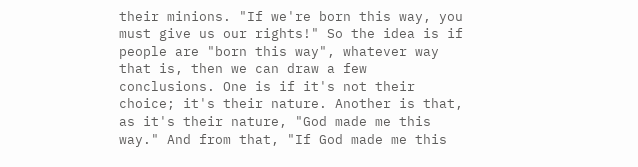their minions. "If we're born this way, you must give us our rights!" So the idea is if people are "born this way", whatever way that is, then we can draw a few conclusions. One is if it's not their choice; it's their nature. Another is that, as it's their nature, "God made me this way." And from that, "If God made me this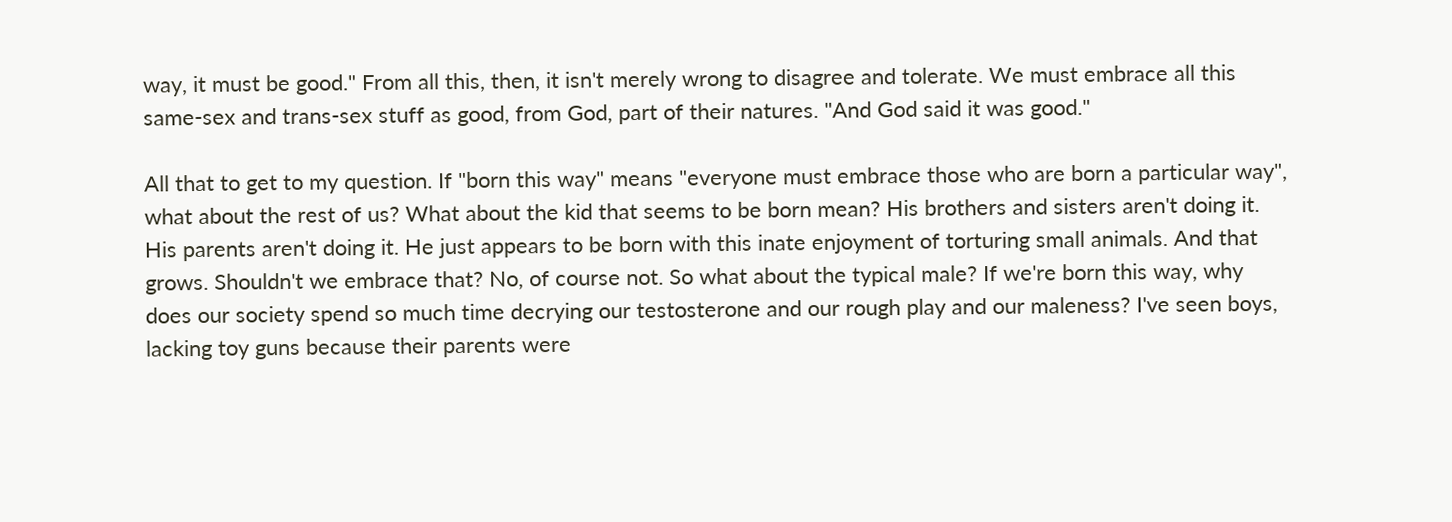way, it must be good." From all this, then, it isn't merely wrong to disagree and tolerate. We must embrace all this same-sex and trans-sex stuff as good, from God, part of their natures. "And God said it was good."

All that to get to my question. If "born this way" means "everyone must embrace those who are born a particular way", what about the rest of us? What about the kid that seems to be born mean? His brothers and sisters aren't doing it. His parents aren't doing it. He just appears to be born with this inate enjoyment of torturing small animals. And that grows. Shouldn't we embrace that? No, of course not. So what about the typical male? If we're born this way, why does our society spend so much time decrying our testosterone and our rough play and our maleness? I've seen boys, lacking toy guns because their parents were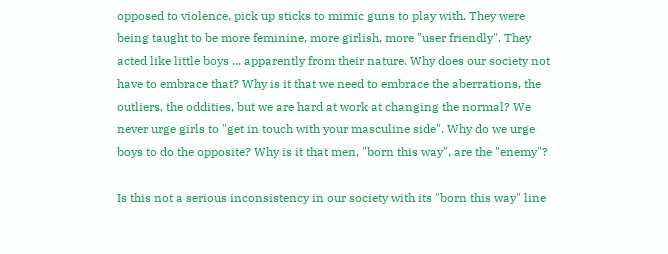opposed to violence, pick up sticks to mimic guns to play with. They were being taught to be more feminine, more girlish, more "user friendly". They acted like little boys ... apparently from their nature. Why does our society not have to embrace that? Why is it that we need to embrace the aberrations, the outliers, the oddities, but we are hard at work at changing the normal? We never urge girls to "get in touch with your masculine side". Why do we urge boys to do the opposite? Why is it that men, "born this way", are the "enemy"?

Is this not a serious inconsistency in our society with its "born this way" line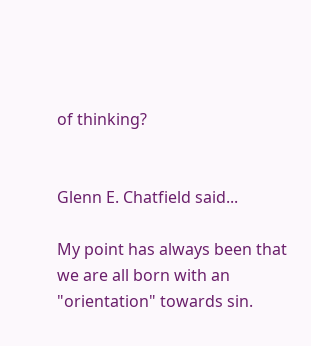of thinking?


Glenn E. Chatfield said...

My point has always been that we are all born with an "orientation" towards sin.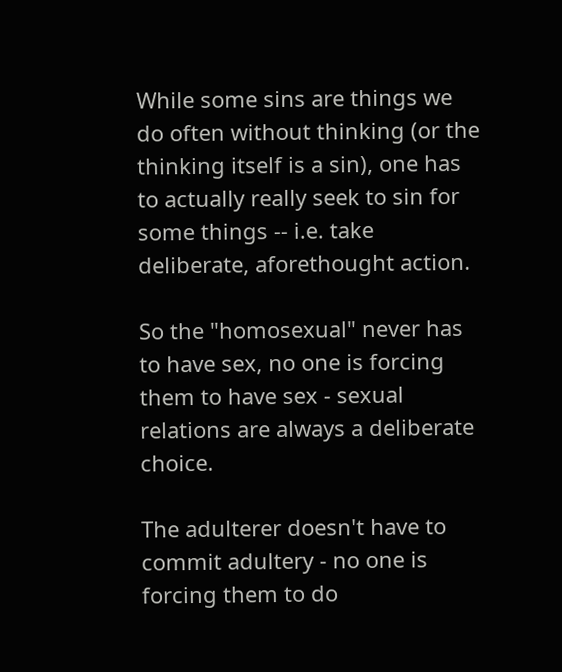While some sins are things we do often without thinking (or the thinking itself is a sin), one has to actually really seek to sin for some things -- i.e. take deliberate, aforethought action.

So the "homosexual" never has to have sex, no one is forcing them to have sex - sexual relations are always a deliberate choice.

The adulterer doesn't have to commit adultery - no one is forcing them to do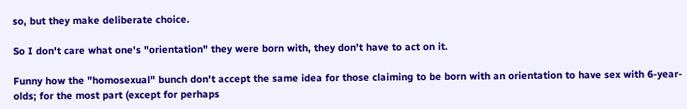so, but they make deliberate choice.

So I don't care what one's "orientation" they were born with, they don't have to act on it.

Funny how the "homosexual" bunch don't accept the same idea for those claiming to be born with an orientation to have sex with 6-year-olds; for the most part (except for perhaps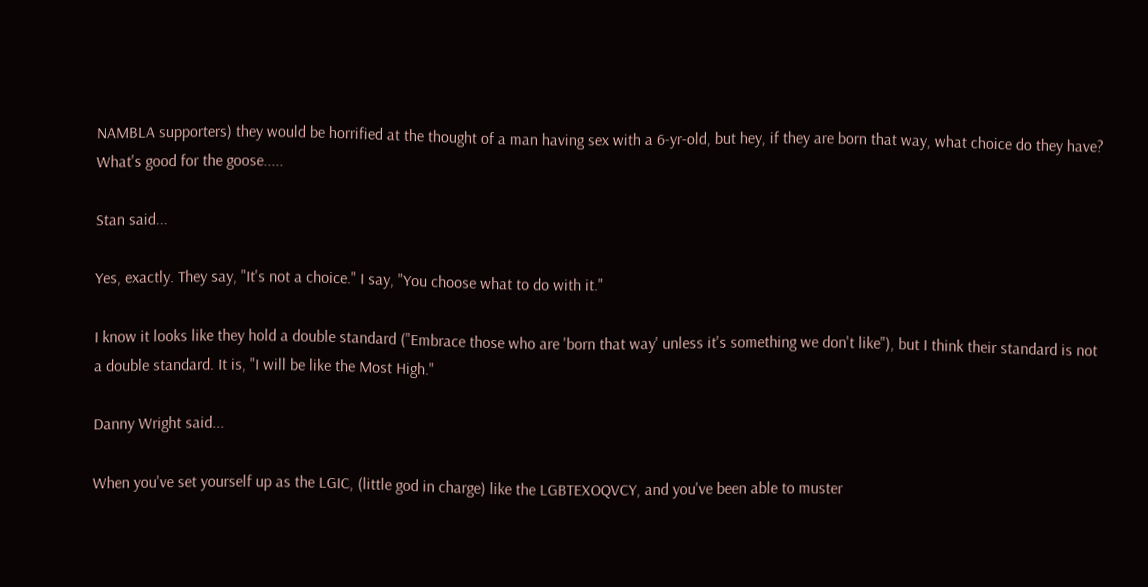NAMBLA supporters) they would be horrified at the thought of a man having sex with a 6-yr-old, but hey, if they are born that way, what choice do they have? What's good for the goose.....

Stan said...

Yes, exactly. They say, "It's not a choice." I say, "You choose what to do with it."

I know it looks like they hold a double standard ("Embrace those who are 'born that way' unless it's something we don't like"), but I think their standard is not a double standard. It is, "I will be like the Most High."

Danny Wright said...

When you've set yourself up as the LGIC, (little god in charge) like the LGBTEXOQVCY, and you've been able to muster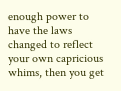enough power to have the laws changed to reflect your own capricious whims, then you get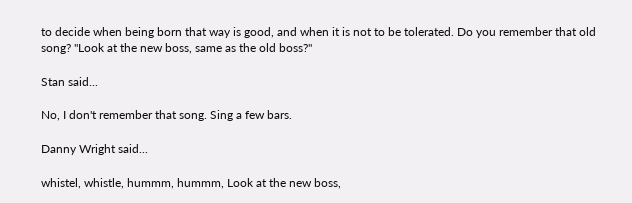to decide when being born that way is good, and when it is not to be tolerated. Do you remember that old song? "Look at the new boss, same as the old boss?"

Stan said...

No, I don't remember that song. Sing a few bars.

Danny Wright said...

whistel, whistle, hummm, hummm, Look at the new boss,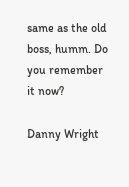same as the old boss, humm. Do you remember it now?

Danny Wright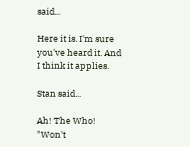said...

Here it is. I'm sure you've heard it. And I think it applies.

Stan said...

Ah! The Who! "Won't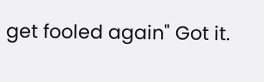get fooled again" Got it.